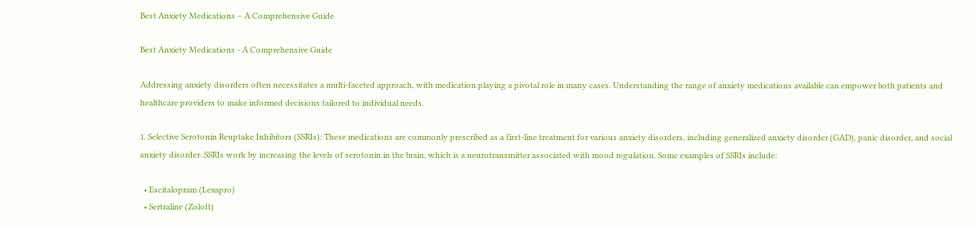Best Anxiety Medications – A Comprehensive Guide

Best Anxiety Medications - A Comprehensive Guide

Addressing anxiety disorders often necessitates a multi-faceted approach, with medication playing a pivotal role in many cases. Understanding the range of anxiety medications available can empower both patients and healthcare providers to make informed decisions tailored to individual needs.

1. Selective Serotonin Reuptake Inhibitors (SSRIs): These medications are commonly prescribed as a first-line treatment for various anxiety disorders, including generalized anxiety disorder (GAD), panic disorder, and social anxiety disorder. SSRIs work by increasing the levels of serotonin in the brain, which is a neurotransmitter associated with mood regulation. Some examples of SSRIs include:

  • Escitalopram (Lexapro)
  • Sertraline (Zoloft)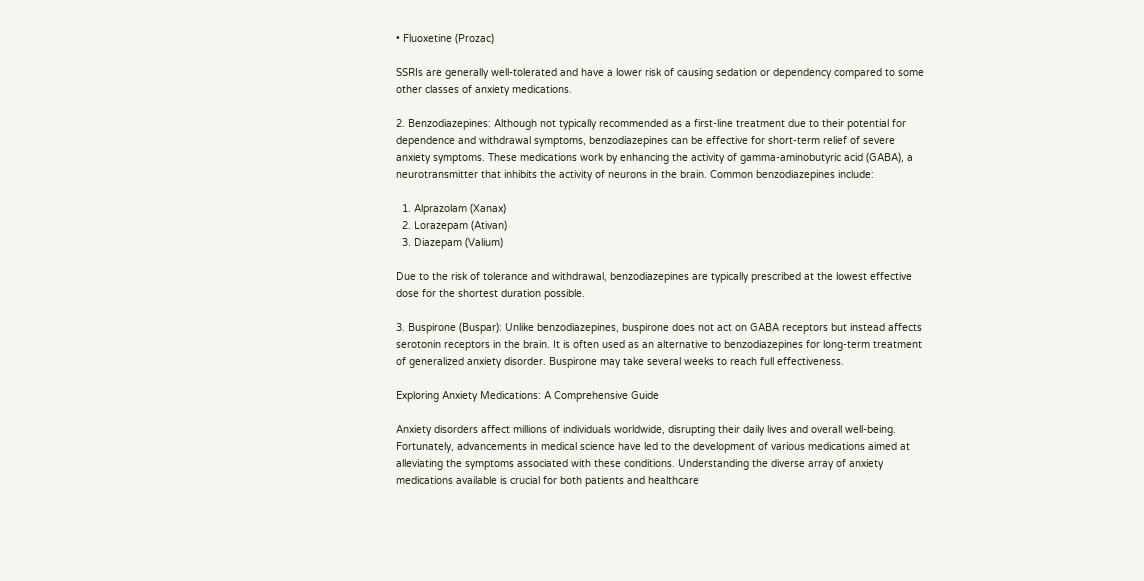• Fluoxetine (Prozac)

SSRIs are generally well-tolerated and have a lower risk of causing sedation or dependency compared to some other classes of anxiety medications.

2. Benzodiazepines: Although not typically recommended as a first-line treatment due to their potential for dependence and withdrawal symptoms, benzodiazepines can be effective for short-term relief of severe anxiety symptoms. These medications work by enhancing the activity of gamma-aminobutyric acid (GABA), a neurotransmitter that inhibits the activity of neurons in the brain. Common benzodiazepines include:

  1. Alprazolam (Xanax)
  2. Lorazepam (Ativan)
  3. Diazepam (Valium)

Due to the risk of tolerance and withdrawal, benzodiazepines are typically prescribed at the lowest effective dose for the shortest duration possible.

3. Buspirone (Buspar): Unlike benzodiazepines, buspirone does not act on GABA receptors but instead affects serotonin receptors in the brain. It is often used as an alternative to benzodiazepines for long-term treatment of generalized anxiety disorder. Buspirone may take several weeks to reach full effectiveness.

Exploring Anxiety Medications: A Comprehensive Guide

Anxiety disorders affect millions of individuals worldwide, disrupting their daily lives and overall well-being. Fortunately, advancements in medical science have led to the development of various medications aimed at alleviating the symptoms associated with these conditions. Understanding the diverse array of anxiety medications available is crucial for both patients and healthcare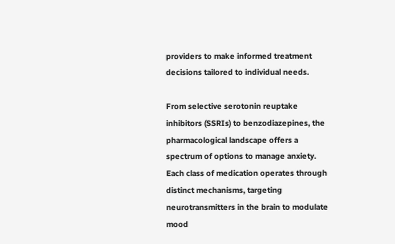providers to make informed treatment decisions tailored to individual needs.

From selective serotonin reuptake inhibitors (SSRIs) to benzodiazepines, the pharmacological landscape offers a spectrum of options to manage anxiety. Each class of medication operates through distinct mechanisms, targeting neurotransmitters in the brain to modulate mood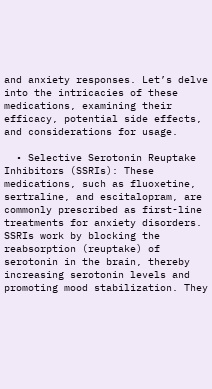and anxiety responses. Let’s delve into the intricacies of these medications, examining their efficacy, potential side effects, and considerations for usage.

  • Selective Serotonin Reuptake Inhibitors (SSRIs): These medications, such as fluoxetine, sertraline, and escitalopram, are commonly prescribed as first-line treatments for anxiety disorders. SSRIs work by blocking the reabsorption (reuptake) of serotonin in the brain, thereby increasing serotonin levels and promoting mood stabilization. They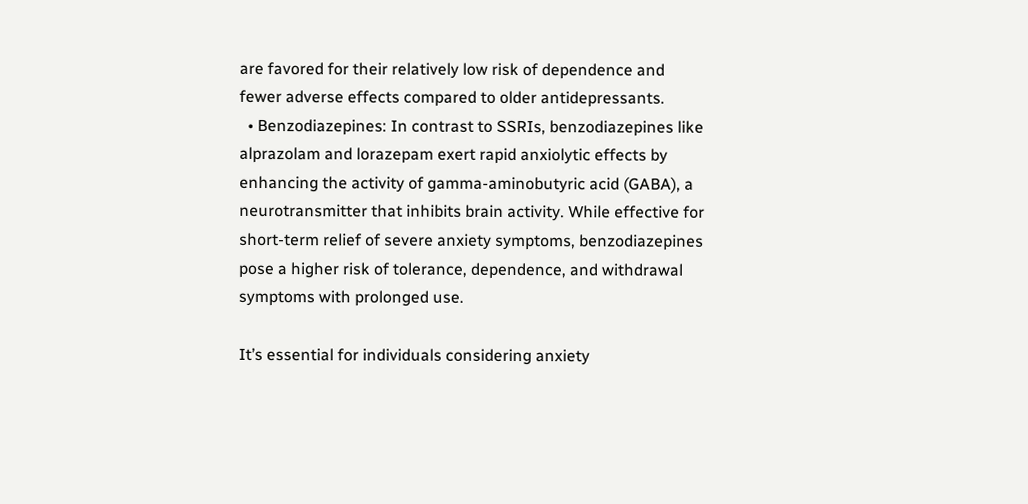are favored for their relatively low risk of dependence and fewer adverse effects compared to older antidepressants.
  • Benzodiazepines: In contrast to SSRIs, benzodiazepines like alprazolam and lorazepam exert rapid anxiolytic effects by enhancing the activity of gamma-aminobutyric acid (GABA), a neurotransmitter that inhibits brain activity. While effective for short-term relief of severe anxiety symptoms, benzodiazepines pose a higher risk of tolerance, dependence, and withdrawal symptoms with prolonged use.

It’s essential for individuals considering anxiety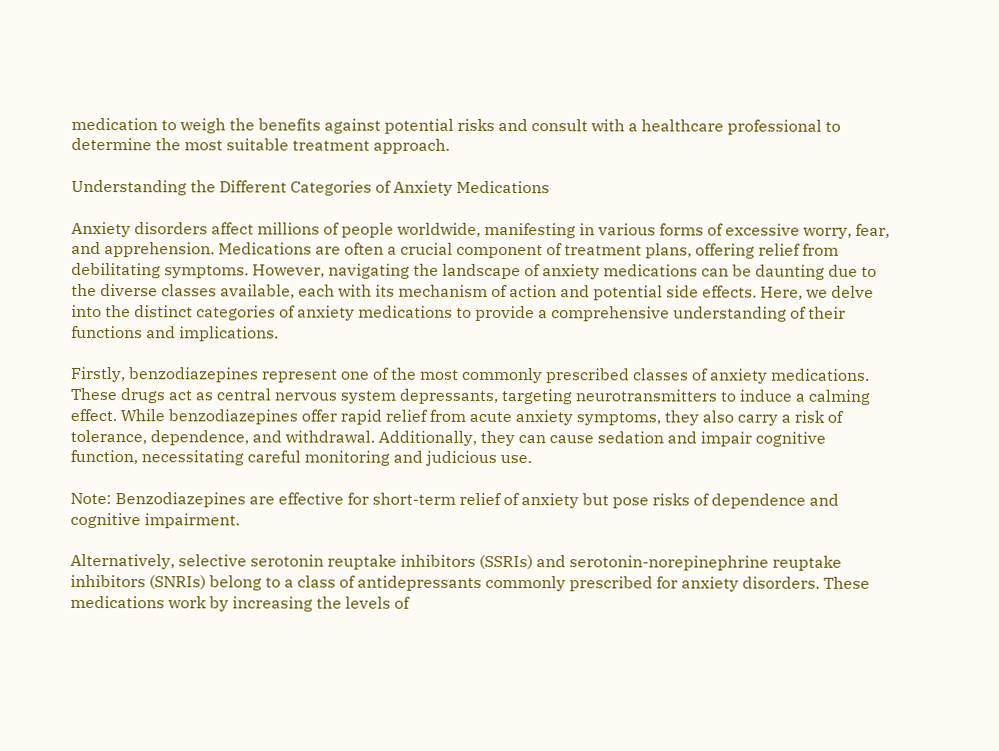medication to weigh the benefits against potential risks and consult with a healthcare professional to determine the most suitable treatment approach.

Understanding the Different Categories of Anxiety Medications

Anxiety disorders affect millions of people worldwide, manifesting in various forms of excessive worry, fear, and apprehension. Medications are often a crucial component of treatment plans, offering relief from debilitating symptoms. However, navigating the landscape of anxiety medications can be daunting due to the diverse classes available, each with its mechanism of action and potential side effects. Here, we delve into the distinct categories of anxiety medications to provide a comprehensive understanding of their functions and implications.

Firstly, benzodiazepines represent one of the most commonly prescribed classes of anxiety medications. These drugs act as central nervous system depressants, targeting neurotransmitters to induce a calming effect. While benzodiazepines offer rapid relief from acute anxiety symptoms, they also carry a risk of tolerance, dependence, and withdrawal. Additionally, they can cause sedation and impair cognitive function, necessitating careful monitoring and judicious use.

Note: Benzodiazepines are effective for short-term relief of anxiety but pose risks of dependence and cognitive impairment.

Alternatively, selective serotonin reuptake inhibitors (SSRIs) and serotonin-norepinephrine reuptake inhibitors (SNRIs) belong to a class of antidepressants commonly prescribed for anxiety disorders. These medications work by increasing the levels of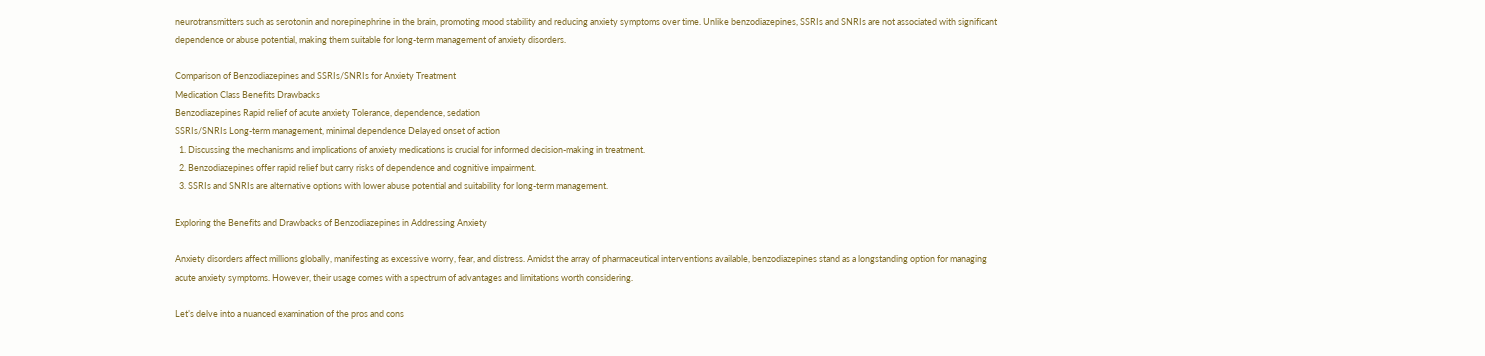neurotransmitters such as serotonin and norepinephrine in the brain, promoting mood stability and reducing anxiety symptoms over time. Unlike benzodiazepines, SSRIs and SNRIs are not associated with significant dependence or abuse potential, making them suitable for long-term management of anxiety disorders.

Comparison of Benzodiazepines and SSRIs/SNRIs for Anxiety Treatment
Medication Class Benefits Drawbacks
Benzodiazepines Rapid relief of acute anxiety Tolerance, dependence, sedation
SSRIs/SNRIs Long-term management, minimal dependence Delayed onset of action
  1. Discussing the mechanisms and implications of anxiety medications is crucial for informed decision-making in treatment.
  2. Benzodiazepines offer rapid relief but carry risks of dependence and cognitive impairment.
  3. SSRIs and SNRIs are alternative options with lower abuse potential and suitability for long-term management.

Exploring the Benefits and Drawbacks of Benzodiazepines in Addressing Anxiety

Anxiety disorders affect millions globally, manifesting as excessive worry, fear, and distress. Amidst the array of pharmaceutical interventions available, benzodiazepines stand as a longstanding option for managing acute anxiety symptoms. However, their usage comes with a spectrum of advantages and limitations worth considering.

Let’s delve into a nuanced examination of the pros and cons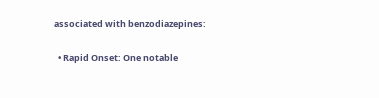associated with benzodiazepines:

  • Rapid Onset: One notable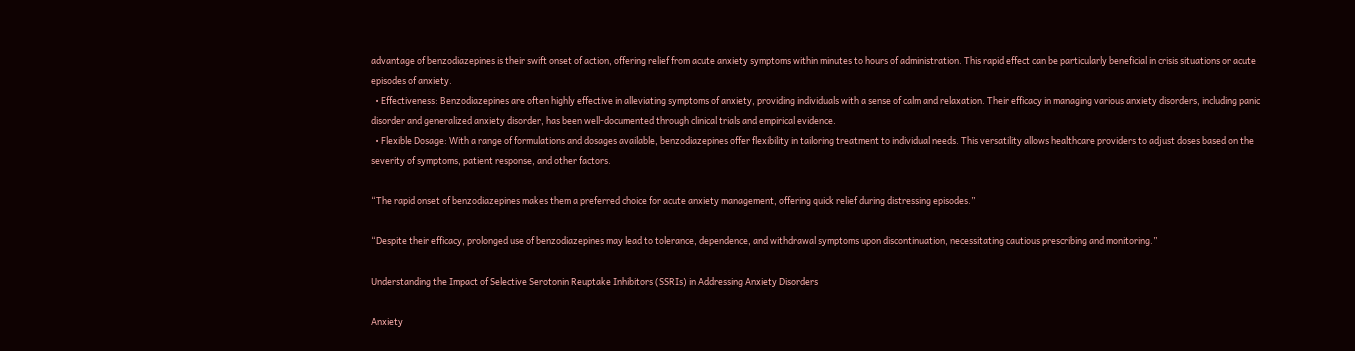advantage of benzodiazepines is their swift onset of action, offering relief from acute anxiety symptoms within minutes to hours of administration. This rapid effect can be particularly beneficial in crisis situations or acute episodes of anxiety.
  • Effectiveness: Benzodiazepines are often highly effective in alleviating symptoms of anxiety, providing individuals with a sense of calm and relaxation. Their efficacy in managing various anxiety disorders, including panic disorder and generalized anxiety disorder, has been well-documented through clinical trials and empirical evidence.
  • Flexible Dosage: With a range of formulations and dosages available, benzodiazepines offer flexibility in tailoring treatment to individual needs. This versatility allows healthcare providers to adjust doses based on the severity of symptoms, patient response, and other factors.

“The rapid onset of benzodiazepines makes them a preferred choice for acute anxiety management, offering quick relief during distressing episodes.”

“Despite their efficacy, prolonged use of benzodiazepines may lead to tolerance, dependence, and withdrawal symptoms upon discontinuation, necessitating cautious prescribing and monitoring.”

Understanding the Impact of Selective Serotonin Reuptake Inhibitors (SSRIs) in Addressing Anxiety Disorders

Anxiety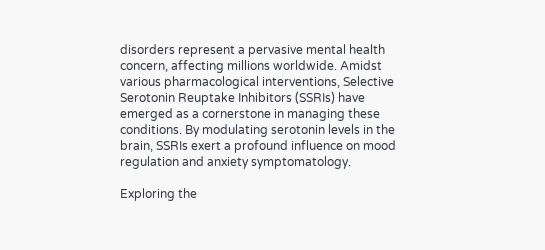disorders represent a pervasive mental health concern, affecting millions worldwide. Amidst various pharmacological interventions, Selective Serotonin Reuptake Inhibitors (SSRIs) have emerged as a cornerstone in managing these conditions. By modulating serotonin levels in the brain, SSRIs exert a profound influence on mood regulation and anxiety symptomatology.

Exploring the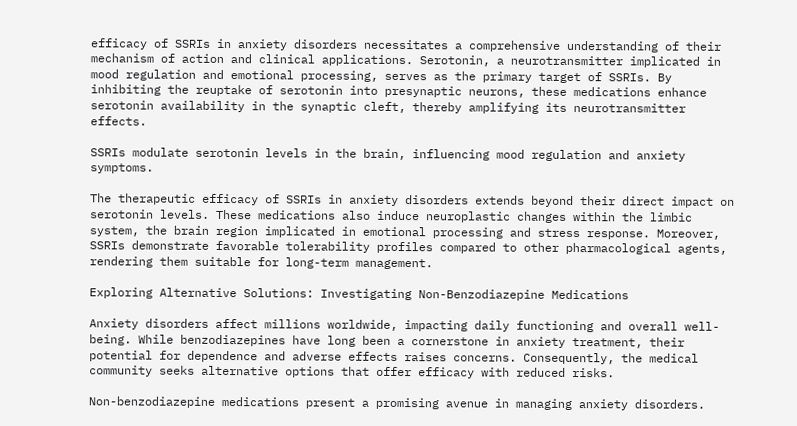efficacy of SSRIs in anxiety disorders necessitates a comprehensive understanding of their mechanism of action and clinical applications. Serotonin, a neurotransmitter implicated in mood regulation and emotional processing, serves as the primary target of SSRIs. By inhibiting the reuptake of serotonin into presynaptic neurons, these medications enhance serotonin availability in the synaptic cleft, thereby amplifying its neurotransmitter effects.

SSRIs modulate serotonin levels in the brain, influencing mood regulation and anxiety symptoms.

The therapeutic efficacy of SSRIs in anxiety disorders extends beyond their direct impact on serotonin levels. These medications also induce neuroplastic changes within the limbic system, the brain region implicated in emotional processing and stress response. Moreover, SSRIs demonstrate favorable tolerability profiles compared to other pharmacological agents, rendering them suitable for long-term management.

Exploring Alternative Solutions: Investigating Non-Benzodiazepine Medications

Anxiety disorders affect millions worldwide, impacting daily functioning and overall well-being. While benzodiazepines have long been a cornerstone in anxiety treatment, their potential for dependence and adverse effects raises concerns. Consequently, the medical community seeks alternative options that offer efficacy with reduced risks.

Non-benzodiazepine medications present a promising avenue in managing anxiety disorders.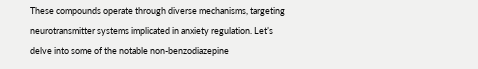These compounds operate through diverse mechanisms, targeting neurotransmitter systems implicated in anxiety regulation. Let’s delve into some of the notable non-benzodiazepine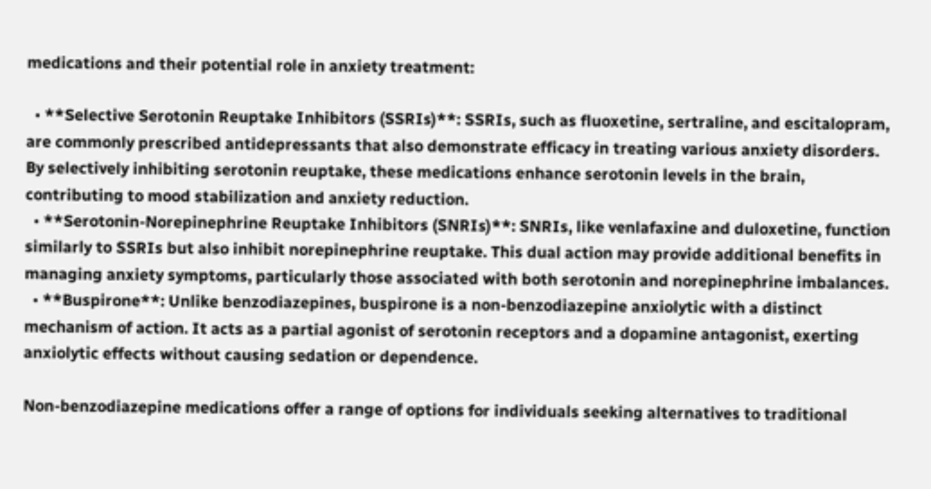medications and their potential role in anxiety treatment:

  • **Selective Serotonin Reuptake Inhibitors (SSRIs)**: SSRIs, such as fluoxetine, sertraline, and escitalopram, are commonly prescribed antidepressants that also demonstrate efficacy in treating various anxiety disorders. By selectively inhibiting serotonin reuptake, these medications enhance serotonin levels in the brain, contributing to mood stabilization and anxiety reduction.
  • **Serotonin-Norepinephrine Reuptake Inhibitors (SNRIs)**: SNRIs, like venlafaxine and duloxetine, function similarly to SSRIs but also inhibit norepinephrine reuptake. This dual action may provide additional benefits in managing anxiety symptoms, particularly those associated with both serotonin and norepinephrine imbalances.
  • **Buspirone**: Unlike benzodiazepines, buspirone is a non-benzodiazepine anxiolytic with a distinct mechanism of action. It acts as a partial agonist of serotonin receptors and a dopamine antagonist, exerting anxiolytic effects without causing sedation or dependence.

Non-benzodiazepine medications offer a range of options for individuals seeking alternatives to traditional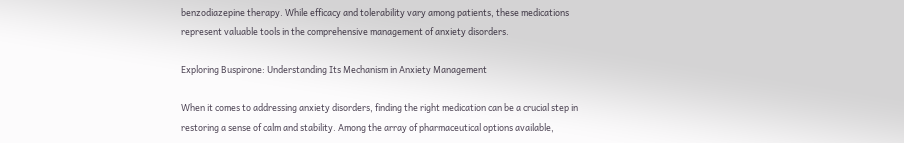benzodiazepine therapy. While efficacy and tolerability vary among patients, these medications represent valuable tools in the comprehensive management of anxiety disorders.

Exploring Buspirone: Understanding Its Mechanism in Anxiety Management

When it comes to addressing anxiety disorders, finding the right medication can be a crucial step in restoring a sense of calm and stability. Among the array of pharmaceutical options available,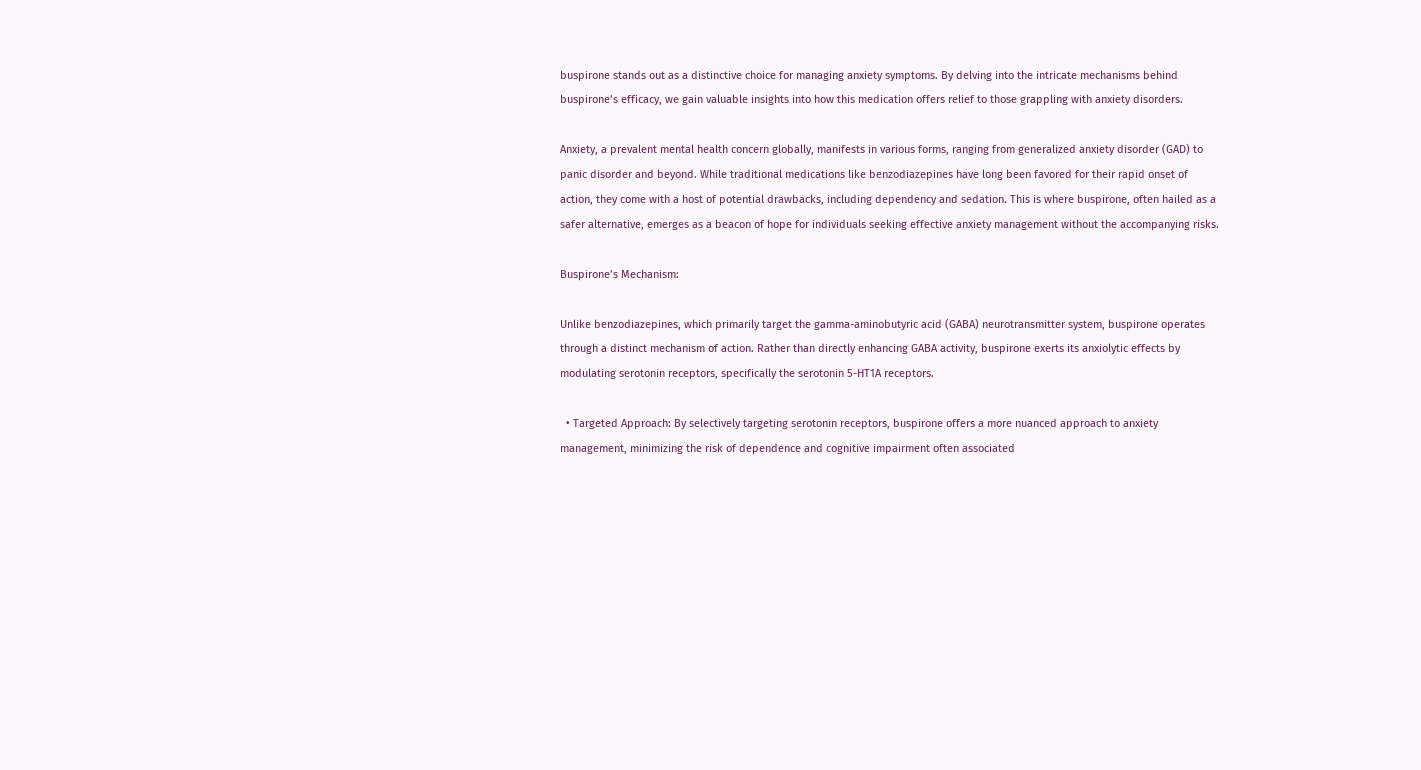buspirone stands out as a distinctive choice for managing anxiety symptoms. By delving into the intricate mechanisms behind buspirone’s efficacy, we gain valuable insights into how this medication offers relief to those grappling with anxiety disorders.

Anxiety, a prevalent mental health concern globally, manifests in various forms, ranging from generalized anxiety disorder (GAD) to panic disorder and beyond. While traditional medications like benzodiazepines have long been favored for their rapid onset of action, they come with a host of potential drawbacks, including dependency and sedation. This is where buspirone, often hailed as a safer alternative, emerges as a beacon of hope for individuals seeking effective anxiety management without the accompanying risks.

Buspirone’s Mechanism:

Unlike benzodiazepines, which primarily target the gamma-aminobutyric acid (GABA) neurotransmitter system, buspirone operates through a distinct mechanism of action. Rather than directly enhancing GABA activity, buspirone exerts its anxiolytic effects by modulating serotonin receptors, specifically the serotonin 5-HT1A receptors.

  • Targeted Approach: By selectively targeting serotonin receptors, buspirone offers a more nuanced approach to anxiety management, minimizing the risk of dependence and cognitive impairment often associated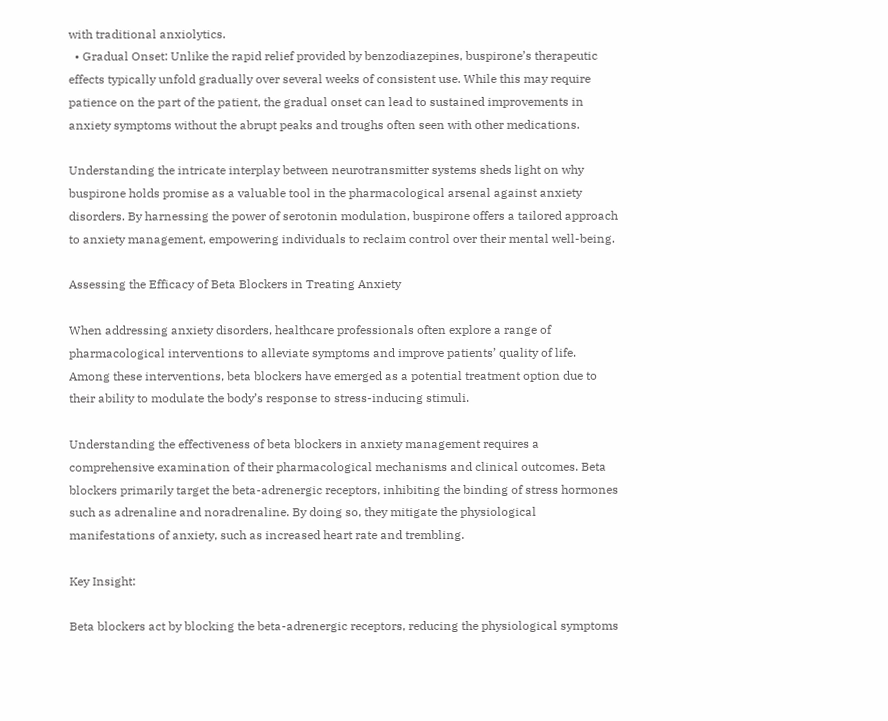with traditional anxiolytics.
  • Gradual Onset: Unlike the rapid relief provided by benzodiazepines, buspirone’s therapeutic effects typically unfold gradually over several weeks of consistent use. While this may require patience on the part of the patient, the gradual onset can lead to sustained improvements in anxiety symptoms without the abrupt peaks and troughs often seen with other medications.

Understanding the intricate interplay between neurotransmitter systems sheds light on why buspirone holds promise as a valuable tool in the pharmacological arsenal against anxiety disorders. By harnessing the power of serotonin modulation, buspirone offers a tailored approach to anxiety management, empowering individuals to reclaim control over their mental well-being.

Assessing the Efficacy of Beta Blockers in Treating Anxiety

When addressing anxiety disorders, healthcare professionals often explore a range of pharmacological interventions to alleviate symptoms and improve patients’ quality of life. Among these interventions, beta blockers have emerged as a potential treatment option due to their ability to modulate the body’s response to stress-inducing stimuli.

Understanding the effectiveness of beta blockers in anxiety management requires a comprehensive examination of their pharmacological mechanisms and clinical outcomes. Beta blockers primarily target the beta-adrenergic receptors, inhibiting the binding of stress hormones such as adrenaline and noradrenaline. By doing so, they mitigate the physiological manifestations of anxiety, such as increased heart rate and trembling.

Key Insight:

Beta blockers act by blocking the beta-adrenergic receptors, reducing the physiological symptoms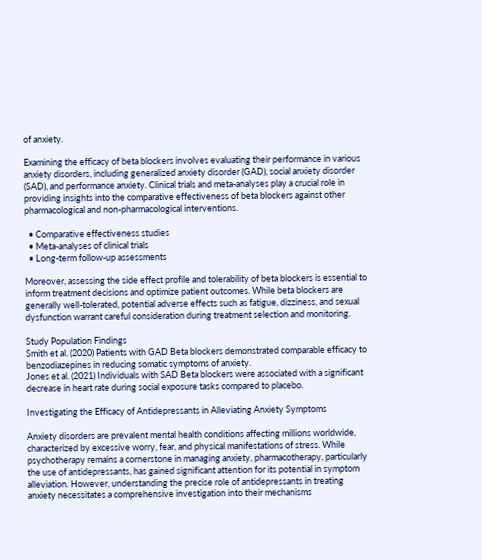of anxiety.

Examining the efficacy of beta blockers involves evaluating their performance in various anxiety disorders, including generalized anxiety disorder (GAD), social anxiety disorder (SAD), and performance anxiety. Clinical trials and meta-analyses play a crucial role in providing insights into the comparative effectiveness of beta blockers against other pharmacological and non-pharmacological interventions.

  • Comparative effectiveness studies
  • Meta-analyses of clinical trials
  • Long-term follow-up assessments

Moreover, assessing the side effect profile and tolerability of beta blockers is essential to inform treatment decisions and optimize patient outcomes. While beta blockers are generally well-tolerated, potential adverse effects such as fatigue, dizziness, and sexual dysfunction warrant careful consideration during treatment selection and monitoring.

Study Population Findings
Smith et al. (2020) Patients with GAD Beta blockers demonstrated comparable efficacy to benzodiazepines in reducing somatic symptoms of anxiety.
Jones et al. (2021) Individuals with SAD Beta blockers were associated with a significant decrease in heart rate during social exposure tasks compared to placebo.

Investigating the Efficacy of Antidepressants in Alleviating Anxiety Symptoms

Anxiety disorders are prevalent mental health conditions affecting millions worldwide, characterized by excessive worry, fear, and physical manifestations of stress. While psychotherapy remains a cornerstone in managing anxiety, pharmacotherapy, particularly the use of antidepressants, has gained significant attention for its potential in symptom alleviation. However, understanding the precise role of antidepressants in treating anxiety necessitates a comprehensive investigation into their mechanisms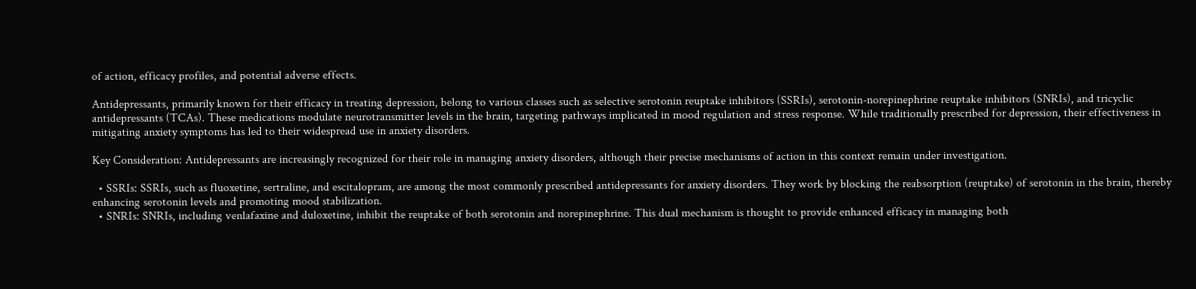of action, efficacy profiles, and potential adverse effects.

Antidepressants, primarily known for their efficacy in treating depression, belong to various classes such as selective serotonin reuptake inhibitors (SSRIs), serotonin-norepinephrine reuptake inhibitors (SNRIs), and tricyclic antidepressants (TCAs). These medications modulate neurotransmitter levels in the brain, targeting pathways implicated in mood regulation and stress response. While traditionally prescribed for depression, their effectiveness in mitigating anxiety symptoms has led to their widespread use in anxiety disorders.

Key Consideration: Antidepressants are increasingly recognized for their role in managing anxiety disorders, although their precise mechanisms of action in this context remain under investigation.

  • SSRIs: SSRIs, such as fluoxetine, sertraline, and escitalopram, are among the most commonly prescribed antidepressants for anxiety disorders. They work by blocking the reabsorption (reuptake) of serotonin in the brain, thereby enhancing serotonin levels and promoting mood stabilization.
  • SNRIs: SNRIs, including venlafaxine and duloxetine, inhibit the reuptake of both serotonin and norepinephrine. This dual mechanism is thought to provide enhanced efficacy in managing both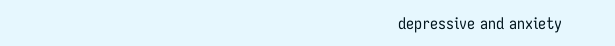depressive and anxiety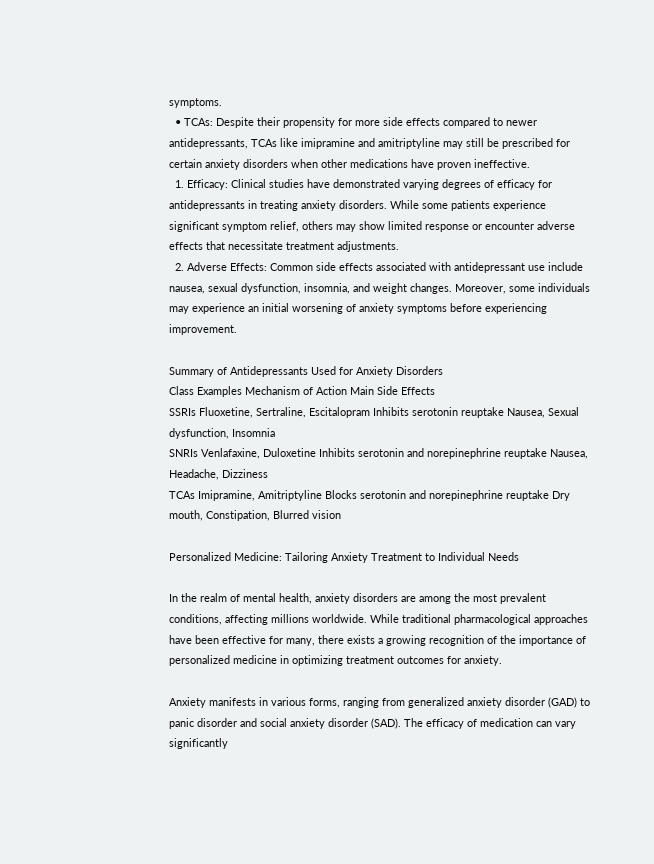symptoms.
  • TCAs: Despite their propensity for more side effects compared to newer antidepressants, TCAs like imipramine and amitriptyline may still be prescribed for certain anxiety disorders when other medications have proven ineffective.
  1. Efficacy: Clinical studies have demonstrated varying degrees of efficacy for antidepressants in treating anxiety disorders. While some patients experience significant symptom relief, others may show limited response or encounter adverse effects that necessitate treatment adjustments.
  2. Adverse Effects: Common side effects associated with antidepressant use include nausea, sexual dysfunction, insomnia, and weight changes. Moreover, some individuals may experience an initial worsening of anxiety symptoms before experiencing improvement.

Summary of Antidepressants Used for Anxiety Disorders
Class Examples Mechanism of Action Main Side Effects
SSRIs Fluoxetine, Sertraline, Escitalopram Inhibits serotonin reuptake Nausea, Sexual dysfunction, Insomnia
SNRIs Venlafaxine, Duloxetine Inhibits serotonin and norepinephrine reuptake Nausea, Headache, Dizziness
TCAs Imipramine, Amitriptyline Blocks serotonin and norepinephrine reuptake Dry mouth, Constipation, Blurred vision

Personalized Medicine: Tailoring Anxiety Treatment to Individual Needs

In the realm of mental health, anxiety disorders are among the most prevalent conditions, affecting millions worldwide. While traditional pharmacological approaches have been effective for many, there exists a growing recognition of the importance of personalized medicine in optimizing treatment outcomes for anxiety.

Anxiety manifests in various forms, ranging from generalized anxiety disorder (GAD) to panic disorder and social anxiety disorder (SAD). The efficacy of medication can vary significantly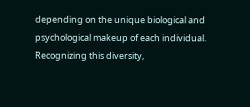depending on the unique biological and psychological makeup of each individual. Recognizing this diversity,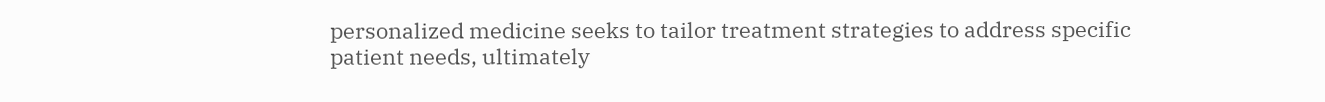personalized medicine seeks to tailor treatment strategies to address specific patient needs, ultimately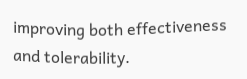improving both effectiveness and tolerability.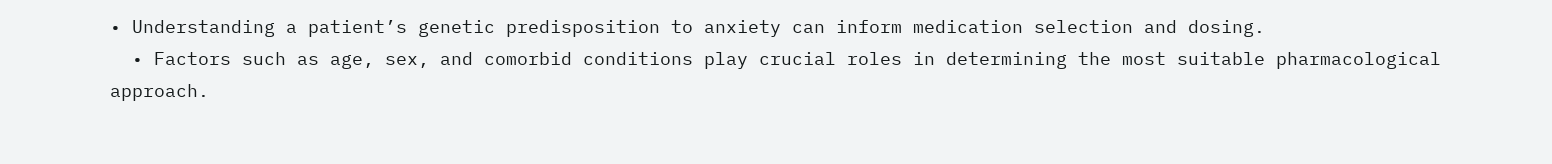• Understanding a patient’s genetic predisposition to anxiety can inform medication selection and dosing.
  • Factors such as age, sex, and comorbid conditions play crucial roles in determining the most suitable pharmacological approach.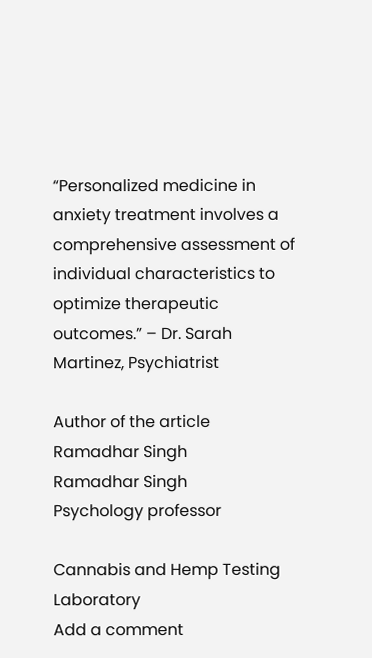“Personalized medicine in anxiety treatment involves a comprehensive assessment of individual characteristics to optimize therapeutic outcomes.” – Dr. Sarah Martinez, Psychiatrist

Author of the article
Ramadhar Singh
Ramadhar Singh
Psychology professor

Cannabis and Hemp Testing Laboratory
Add a comment